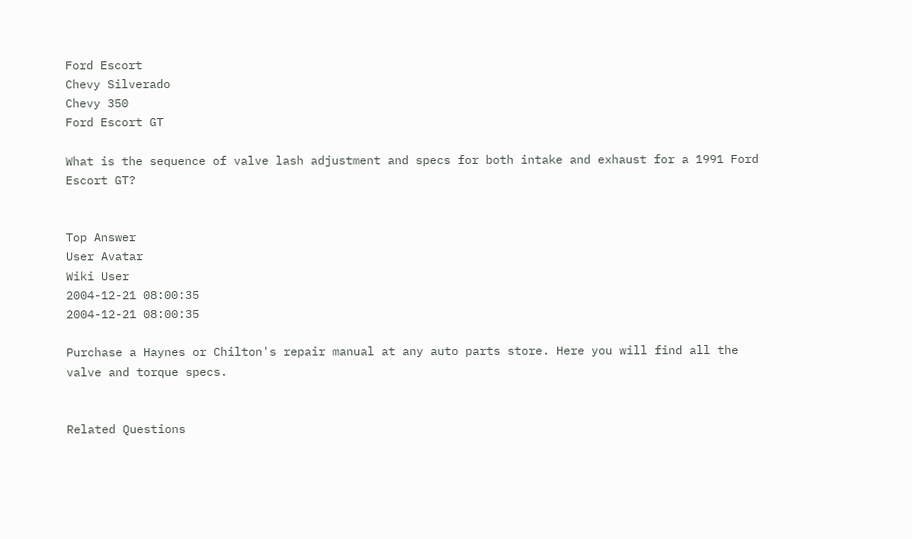Ford Escort
Chevy Silverado
Chevy 350
Ford Escort GT

What is the sequence of valve lash adjustment and specs for both intake and exhaust for a 1991 Ford Escort GT?


Top Answer
User Avatar
Wiki User
2004-12-21 08:00:35
2004-12-21 08:00:35

Purchase a Haynes or Chilton's repair manual at any auto parts store. Here you will find all the valve and torque specs.


Related Questions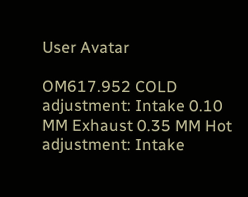User Avatar

OM617.952 COLD adjustment: Intake 0.10 MM Exhaust 0.35 MM Hot adjustment: Intake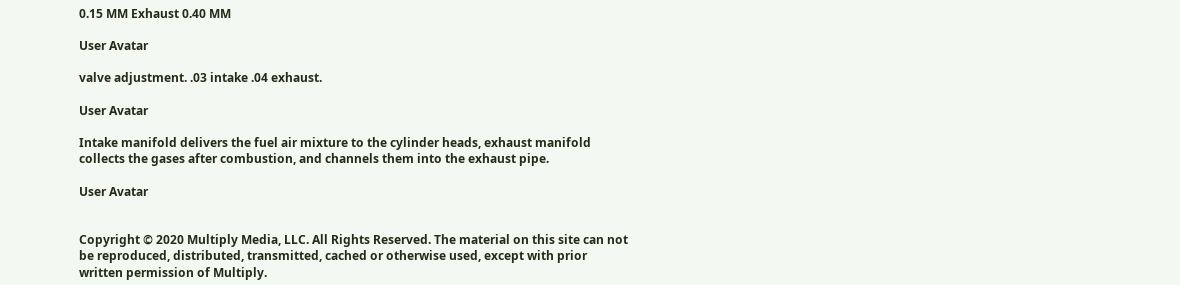0.15 MM Exhaust 0.40 MM

User Avatar

valve adjustment. .03 intake .04 exhaust.

User Avatar

Intake manifold delivers the fuel air mixture to the cylinder heads, exhaust manifold collects the gases after combustion, and channels them into the exhaust pipe.

User Avatar


Copyright © 2020 Multiply Media, LLC. All Rights Reserved. The material on this site can not be reproduced, distributed, transmitted, cached or otherwise used, except with prior written permission of Multiply.